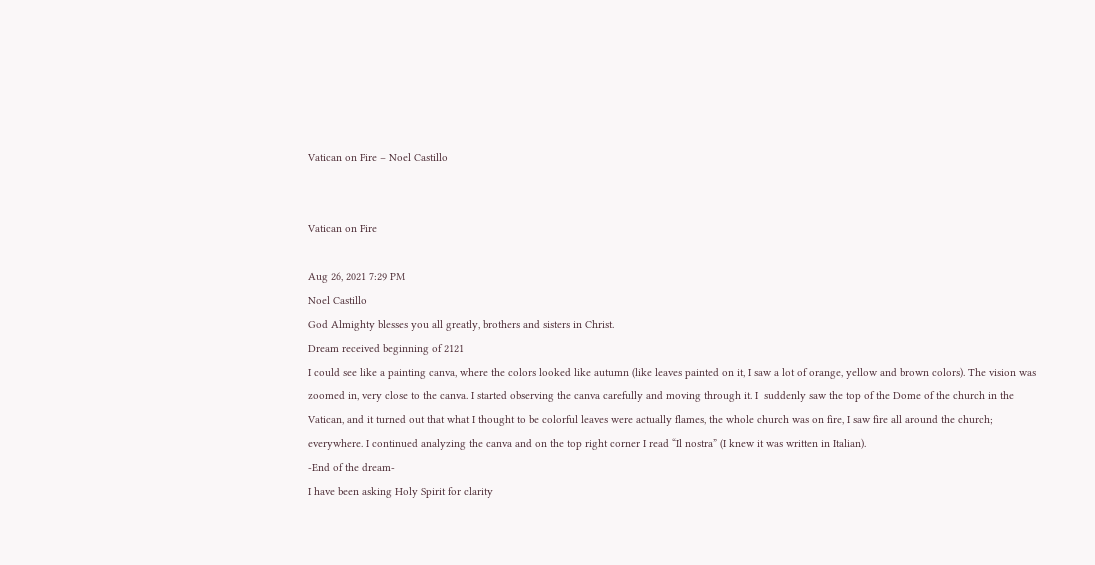Vatican on Fire – Noel Castillo


Vatican on Fire

Aug 26, 2021 7:29 PM
Noel Castillo
God Almighty blesses you all greatly, brothers and sisters in Christ.
Dream received beginning of 2121
I could see like a painting canva, where the colors looked like autumn (like leaves painted on it, I saw a lot of orange, yellow and brown colors). The vision was zoomed in, very close to the canva. I started observing the canva carefully and moving through it. I  suddenly saw the top of the Dome of the church in the Vatican, and it turned out that what I thought to be colorful leaves were actually flames, the whole church was on fire, I saw fire all around the church; everywhere. I continued analyzing the canva and on the top right corner I read “Il nostra” (I knew it was written in Italian).
-End of the dream-
I have been asking Holy Spirit for clarity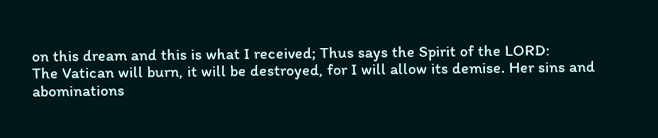on this dream and this is what I received; Thus says the Spirit of the LORD:
The Vatican will burn, it will be destroyed, for I will allow its demise. Her sins and abominations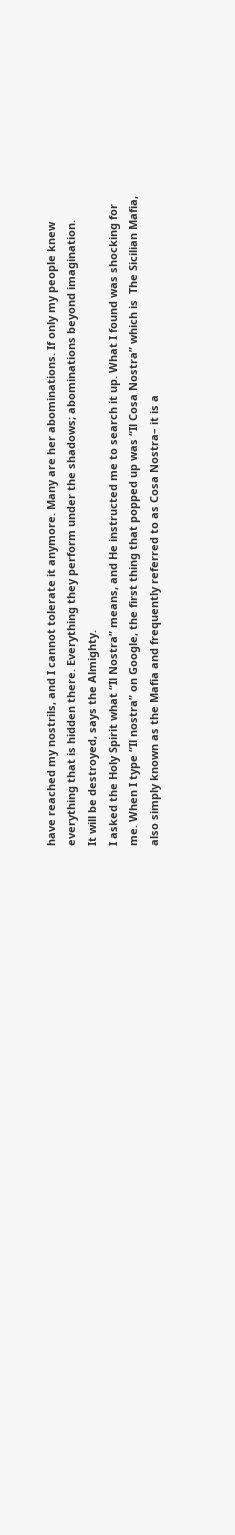have reached my nostrils, and I cannot tolerate it anymore. Many are her abominations. If only my people knew everything that is hidden there. Everything they perform under the shadows; abominations beyond imagination.
It will be destroyed, says the Almighty.
I asked the Holy Spirit what “Il Nostra” means, and He instructed me to search it up. What I found was shocking for me. When I type “Il nostra” on Google, the first thing that popped up was “Il Cosa Nostra” which is  The Sicilian Mafia, also simply known as the Mafia and frequently referred to as Cosa Nostra– it is a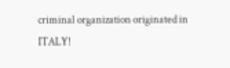criminal organization originated in ITALY!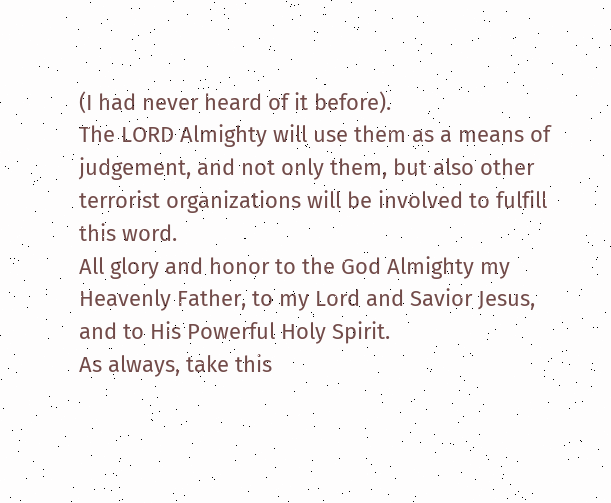(I had never heard of it before).
The LORD Almighty will use them as a means of judgement, and not only them, but also other terrorist organizations will be involved to fulfill this word.
All glory and honor to the God Almighty my Heavenly Father, to my Lord and Savior Jesus, and to His Powerful Holy Spirit.
As always, take this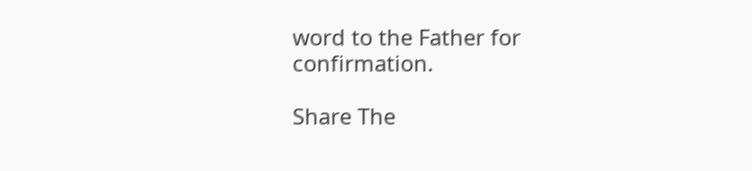word to the Father for confirmation.

Share The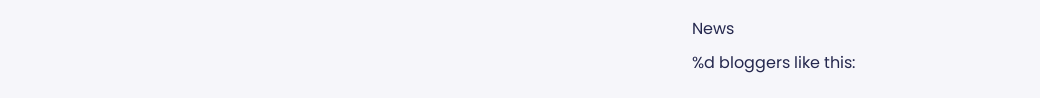News
%d bloggers like this: